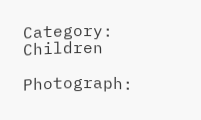Category: Children

Photograph: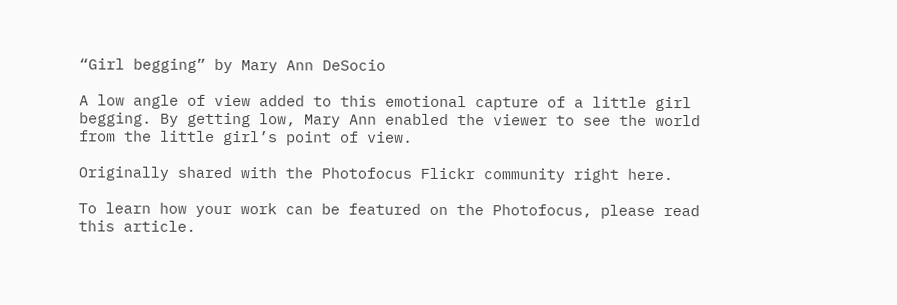“Girl begging” by Mary Ann DeSocio

A low angle of view added to this emotional capture of a little girl begging. By getting low, Mary Ann enabled the viewer to see the world from the little girl’s point of view.

Originally shared with the Photofocus Flickr community right here.

To learn how your work can be featured on the Photofocus, please read this article.